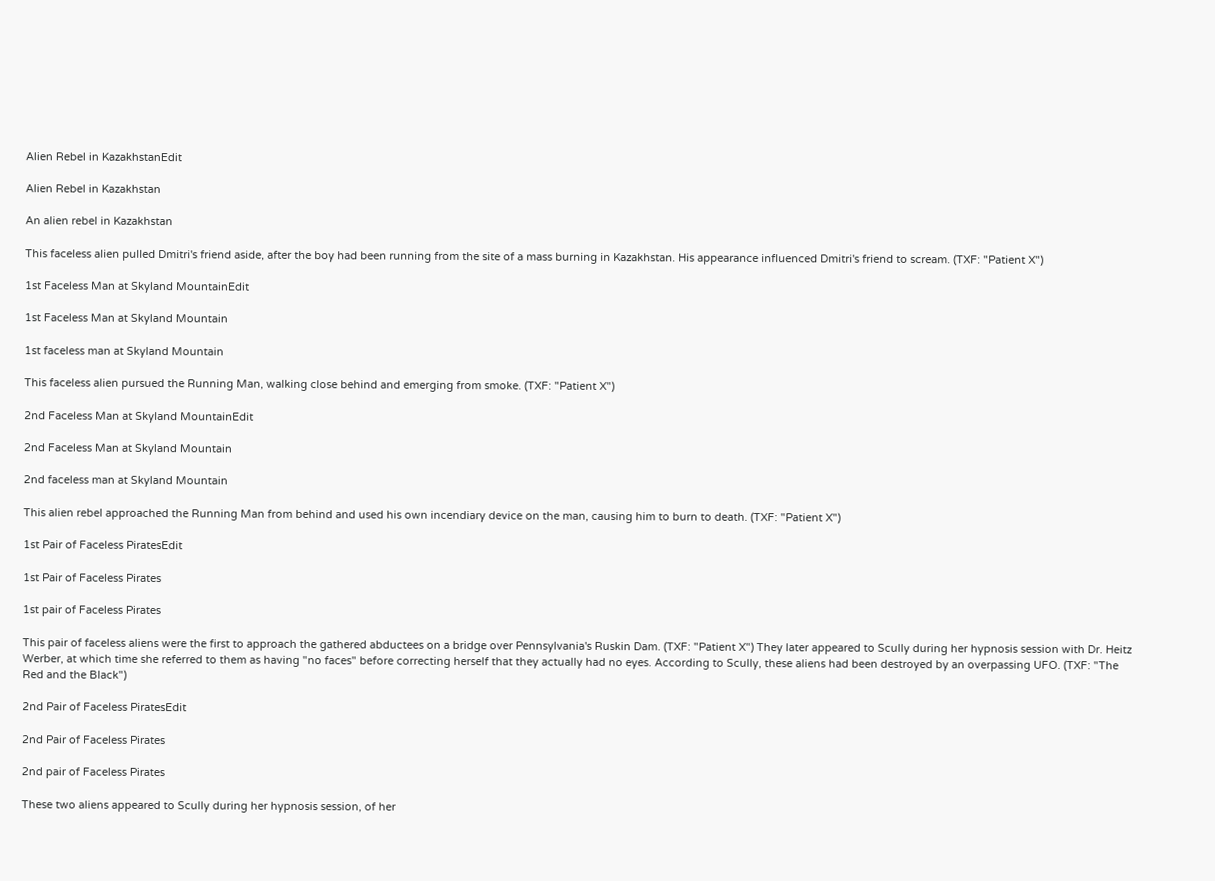Alien Rebel in KazakhstanEdit

Alien Rebel in Kazakhstan

An alien rebel in Kazakhstan

This faceless alien pulled Dmitri's friend aside, after the boy had been running from the site of a mass burning in Kazakhstan. His appearance influenced Dmitri's friend to scream. (TXF: "Patient X")

1st Faceless Man at Skyland MountainEdit

1st Faceless Man at Skyland Mountain

1st faceless man at Skyland Mountain

This faceless alien pursued the Running Man, walking close behind and emerging from smoke. (TXF: "Patient X")

2nd Faceless Man at Skyland MountainEdit

2nd Faceless Man at Skyland Mountain

2nd faceless man at Skyland Mountain

This alien rebel approached the Running Man from behind and used his own incendiary device on the man, causing him to burn to death. (TXF: "Patient X")

1st Pair of Faceless PiratesEdit

1st Pair of Faceless Pirates

1st pair of Faceless Pirates

This pair of faceless aliens were the first to approach the gathered abductees on a bridge over Pennsylvania's Ruskin Dam. (TXF: "Patient X") They later appeared to Scully during her hypnosis session with Dr. Heitz Werber, at which time she referred to them as having "no faces" before correcting herself that they actually had no eyes. According to Scully, these aliens had been destroyed by an overpassing UFO. (TXF: "The Red and the Black")

2nd Pair of Faceless PiratesEdit

2nd Pair of Faceless Pirates

2nd pair of Faceless Pirates

These two aliens appeared to Scully during her hypnosis session, of her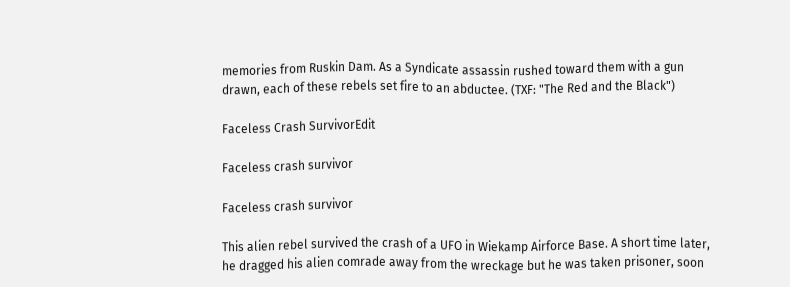memories from Ruskin Dam. As a Syndicate assassin rushed toward them with a gun drawn, each of these rebels set fire to an abductee. (TXF: "The Red and the Black")

Faceless Crash SurvivorEdit

Faceless crash survivor

Faceless crash survivor

This alien rebel survived the crash of a UFO in Wiekamp Airforce Base. A short time later, he dragged his alien comrade away from the wreckage but he was taken prisoner, soon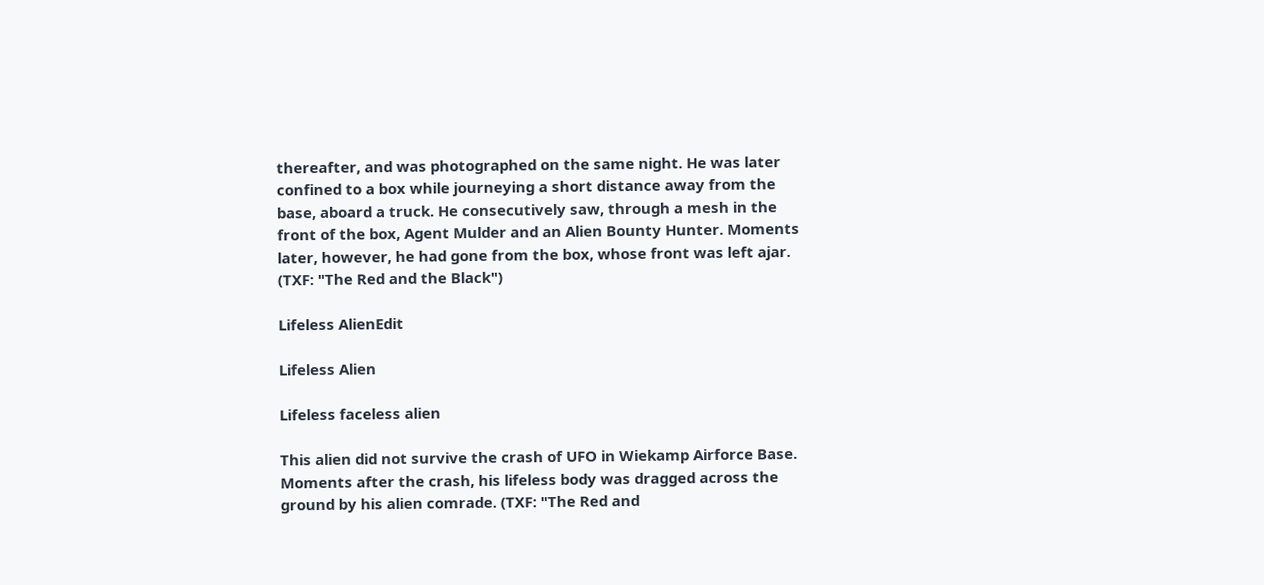thereafter, and was photographed on the same night. He was later confined to a box while journeying a short distance away from the base, aboard a truck. He consecutively saw, through a mesh in the front of the box, Agent Mulder and an Alien Bounty Hunter. Moments later, however, he had gone from the box, whose front was left ajar. (TXF: "The Red and the Black")

Lifeless AlienEdit

Lifeless Alien

Lifeless faceless alien

This alien did not survive the crash of UFO in Wiekamp Airforce Base. Moments after the crash, his lifeless body was dragged across the ground by his alien comrade. (TXF: "The Red and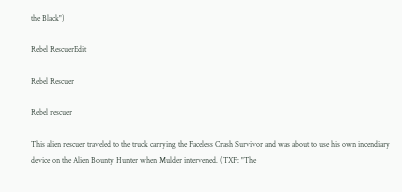the Black")

Rebel RescuerEdit

Rebel Rescuer

Rebel rescuer

This alien rescuer traveled to the truck carrying the Faceless Crash Survivor and was about to use his own incendiary device on the Alien Bounty Hunter when Mulder intervened. (TXF: "The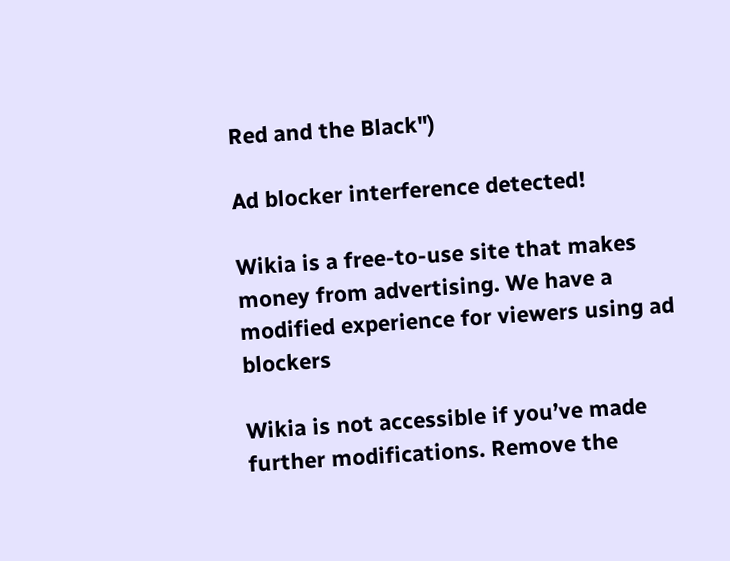Red and the Black")

Ad blocker interference detected!

Wikia is a free-to-use site that makes money from advertising. We have a modified experience for viewers using ad blockers

Wikia is not accessible if you’ve made further modifications. Remove the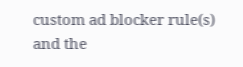custom ad blocker rule(s) and the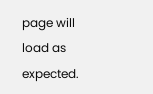page will load as expected.